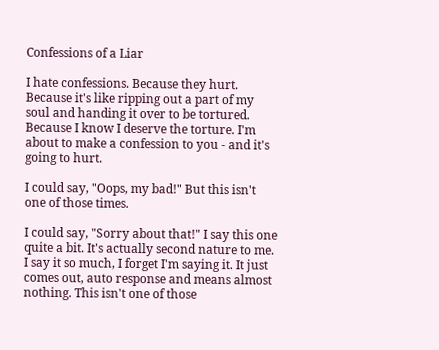Confessions of a Liar

I hate confessions. Because they hurt. Because it's like ripping out a part of my soul and handing it over to be tortured. Because I know I deserve the torture. I'm about to make a confession to you - and it's going to hurt.

I could say, "Oops, my bad!" But this isn't one of those times.

I could say, "Sorry about that!" I say this one quite a bit. It's actually second nature to me. I say it so much, I forget I'm saying it. It just comes out, auto response and means almost nothing. This isn't one of those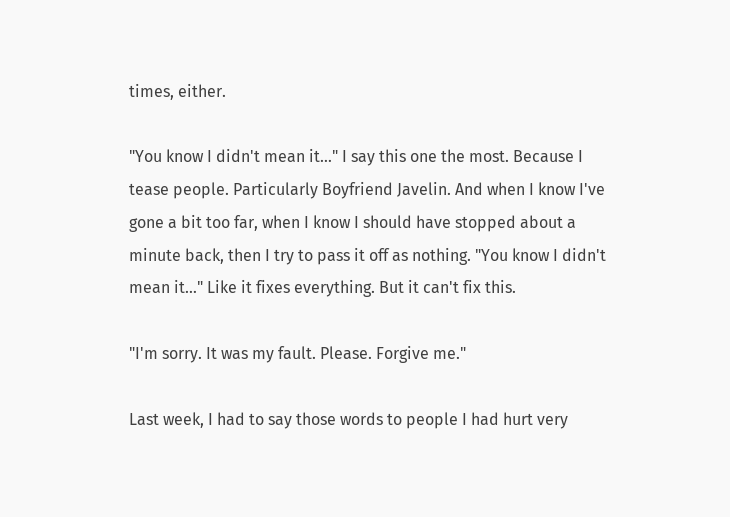times, either.

"You know I didn't mean it…" I say this one the most. Because I tease people. Particularly Boyfriend Javelin. And when I know I've gone a bit too far, when I know I should have stopped about a minute back, then I try to pass it off as nothing. "You know I didn't mean it…" Like it fixes everything. But it can't fix this.

"I'm sorry. It was my fault. Please. Forgive me."

Last week, I had to say those words to people I had hurt very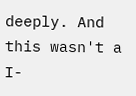deeply. And this wasn't a I-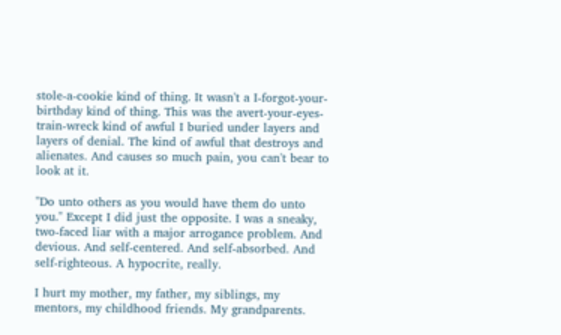stole-a-cookie kind of thing. It wasn't a I-forgot-your-birthday kind of thing. This was the avert-your-eyes-train-wreck kind of awful I buried under layers and layers of denial. The kind of awful that destroys and alienates. And causes so much pain, you can't bear to look at it.

"Do unto others as you would have them do unto you." Except I did just the opposite. I was a sneaky, two-faced liar with a major arrogance problem. And devious. And self-centered. And self-absorbed. And self-righteous. A hypocrite, really.

I hurt my mother, my father, my siblings, my mentors, my childhood friends. My grandparents.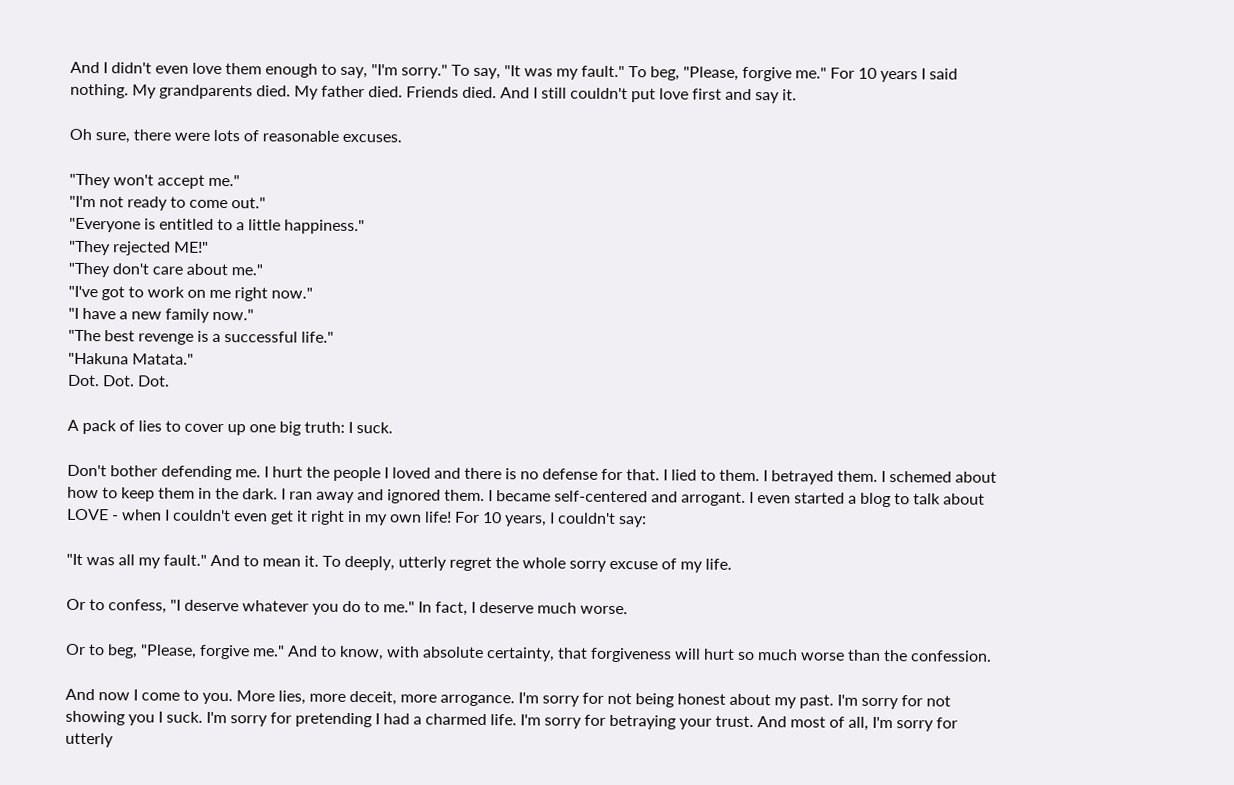And I didn't even love them enough to say, "I'm sorry." To say, "It was my fault." To beg, "Please, forgive me." For 10 years I said nothing. My grandparents died. My father died. Friends died. And I still couldn't put love first and say it.

Oh sure, there were lots of reasonable excuses.

"They won't accept me."
"I'm not ready to come out."
"Everyone is entitled to a little happiness."
"They rejected ME!"
"They don't care about me."
"I've got to work on me right now."
"I have a new family now."
"The best revenge is a successful life."
"Hakuna Matata."
Dot. Dot. Dot.

A pack of lies to cover up one big truth: I suck.

Don't bother defending me. I hurt the people I loved and there is no defense for that. I lied to them. I betrayed them. I schemed about how to keep them in the dark. I ran away and ignored them. I became self-centered and arrogant. I even started a blog to talk about LOVE - when I couldn't even get it right in my own life! For 10 years, I couldn't say:

"It was all my fault." And to mean it. To deeply, utterly regret the whole sorry excuse of my life.

Or to confess, "I deserve whatever you do to me." In fact, I deserve much worse.

Or to beg, "Please, forgive me." And to know, with absolute certainty, that forgiveness will hurt so much worse than the confession.

And now I come to you. More lies, more deceit, more arrogance. I'm sorry for not being honest about my past. I'm sorry for not showing you I suck. I'm sorry for pretending I had a charmed life. I'm sorry for betraying your trust. And most of all, I'm sorry for utterly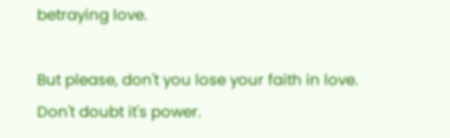betraying love.

But please, don't you lose your faith in love. Don't doubt it's power.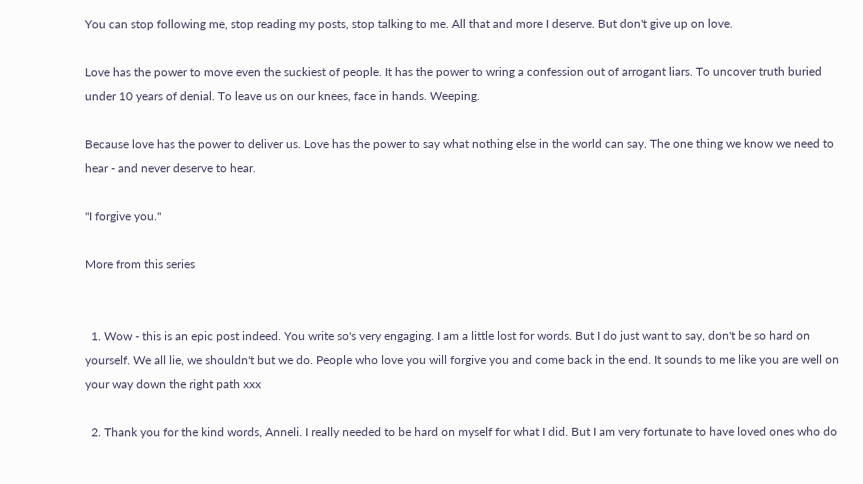You can stop following me, stop reading my posts, stop talking to me. All that and more I deserve. But don't give up on love.

Love has the power to move even the suckiest of people. It has the power to wring a confession out of arrogant liars. To uncover truth buried under 10 years of denial. To leave us on our knees, face in hands. Weeping.

Because love has the power to deliver us. Love has the power to say what nothing else in the world can say. The one thing we know we need to hear - and never deserve to hear.

"I forgive you."

More from this series


  1. Wow - this is an epic post indeed. You write so's very engaging. I am a little lost for words. But I do just want to say, don't be so hard on yourself. We all lie, we shouldn't but we do. People who love you will forgive you and come back in the end. It sounds to me like you are well on your way down the right path xxx

  2. Thank you for the kind words, Anneli. I really needed to be hard on myself for what I did. But I am very fortunate to have loved ones who do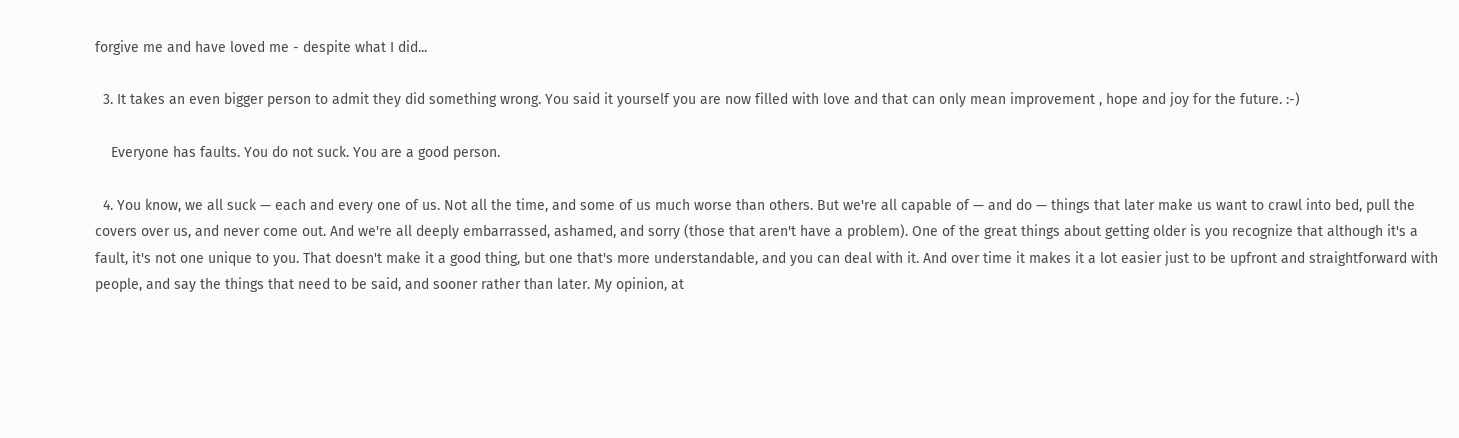forgive me and have loved me - despite what I did...

  3. It takes an even bigger person to admit they did something wrong. You said it yourself you are now filled with love and that can only mean improvement , hope and joy for the future. :-)

    Everyone has faults. You do not suck. You are a good person.

  4. You know, we all suck — each and every one of us. Not all the time, and some of us much worse than others. But we're all capable of — and do — things that later make us want to crawl into bed, pull the covers over us, and never come out. And we're all deeply embarrassed, ashamed, and sorry (those that aren't have a problem). One of the great things about getting older is you recognize that although it's a fault, it's not one unique to you. That doesn't make it a good thing, but one that's more understandable, and you can deal with it. And over time it makes it a lot easier just to be upfront and straightforward with people, and say the things that need to be said, and sooner rather than later. My opinion, at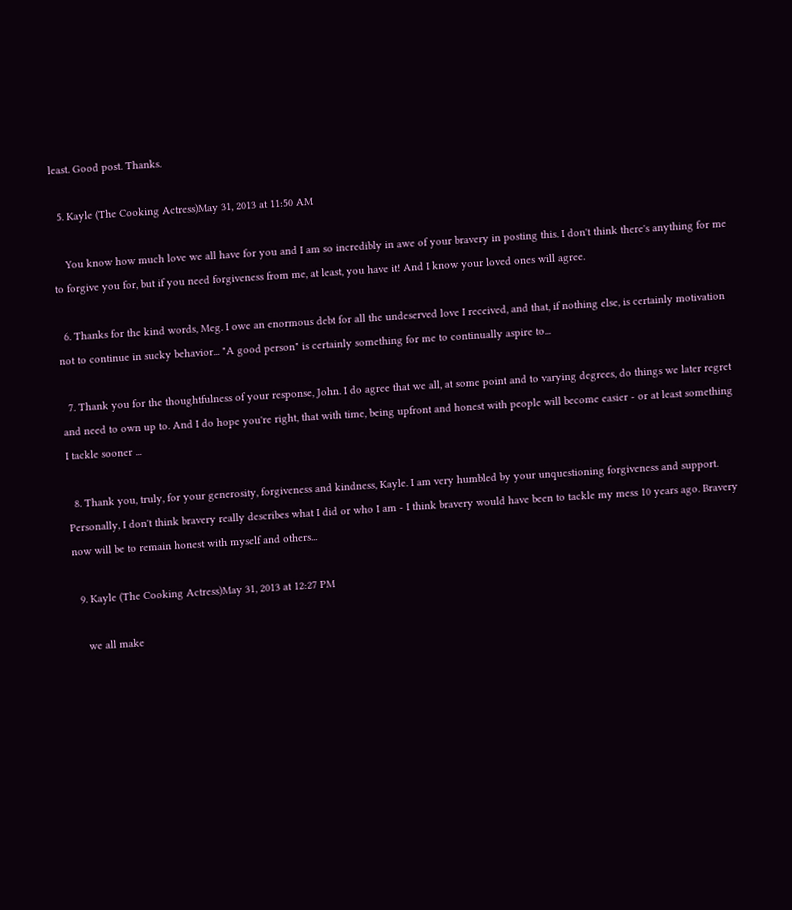least. Good post. Thanks.

  5. Kayle (The Cooking Actress)May 31, 2013 at 11:50 AM

    You know how much love we all have for you and I am so incredibly in awe of your bravery in posting this. I don't think there's anything for me to forgive you for, but if you need forgiveness from me, at least, you have it! And I know your loved ones will agree.

  6. Thanks for the kind words, Meg. I owe an enormous debt for all the undeserved love I received, and that, if nothing else, is certainly motivation not to continue in sucky behavior... "A good person" is certainly something for me to continually aspire to...

  7. Thank you for the thoughtfulness of your response, John. I do agree that we all, at some point and to varying degrees, do things we later regret and need to own up to. And I do hope you're right, that with time, being upfront and honest with people will become easier - or at least something I tackle sooner ...

  8. Thank you, truly, for your generosity, forgiveness and kindness, Kayle. I am very humbled by your unquestioning forgiveness and support. Personally, I don't think bravery really describes what I did or who I am - I think bravery would have been to tackle my mess 10 years ago. Bravery now will be to remain honest with myself and others...

  9. Kayle (The Cooking Actress)May 31, 2013 at 12:27 PM

    we all make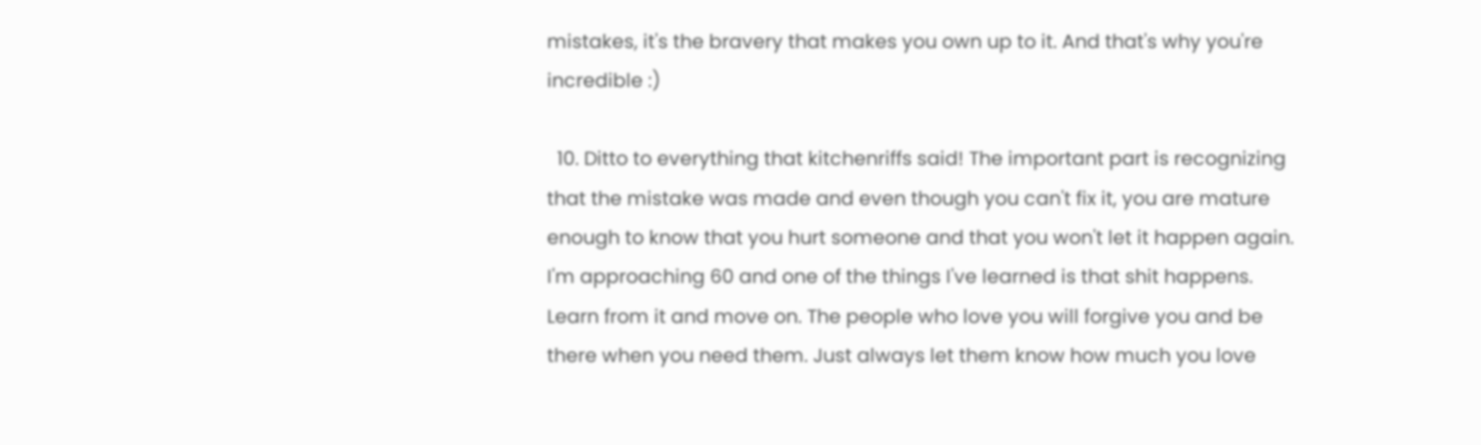mistakes, it's the bravery that makes you own up to it. And that's why you're incredible :)

  10. Ditto to everything that kitchenriffs said! The important part is recognizing that the mistake was made and even though you can't fix it, you are mature enough to know that you hurt someone and that you won't let it happen again. I'm approaching 60 and one of the things I've learned is that shit happens. Learn from it and move on. The people who love you will forgive you and be there when you need them. Just always let them know how much you love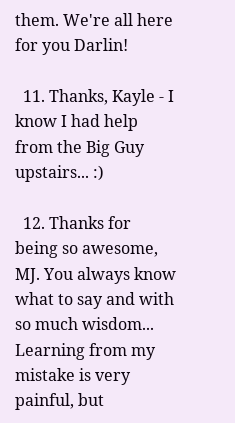them. We're all here for you Darlin!

  11. Thanks, Kayle - I know I had help from the Big Guy upstairs... :)

  12. Thanks for being so awesome, MJ. You always know what to say and with so much wisdom... Learning from my mistake is very painful, but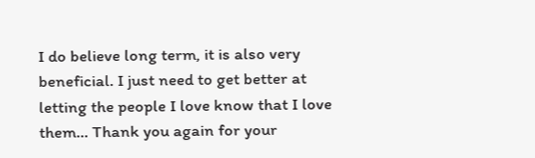I do believe long term, it is also very beneficial. I just need to get better at letting the people I love know that I love them... Thank you again for your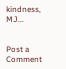kindness, MJ...


Post a Comment